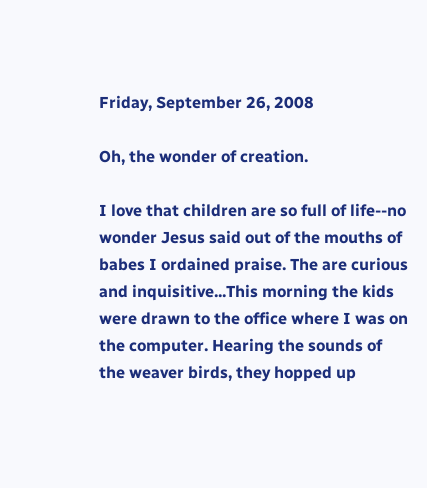Friday, September 26, 2008

Oh, the wonder of creation.

I love that children are so full of life--no wonder Jesus said out of the mouths of babes I ordained praise. The are curious and inquisitive...This morning the kids were drawn to the office where I was on the computer. Hearing the sounds of the weaver birds, they hopped up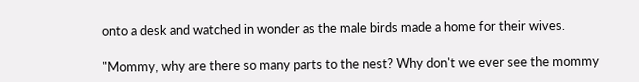onto a desk and watched in wonder as the male birds made a home for their wives.

"Mommy, why are there so many parts to the nest? Why don't we ever see the mommy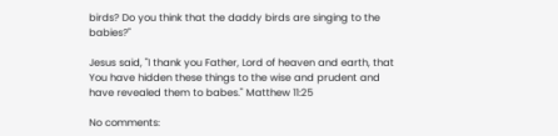birds? Do you think that the daddy birds are singing to the babies?"

Jesus said, "I thank you Father, Lord of heaven and earth, that You have hidden these things to the wise and prudent and have revealed them to babes." Matthew 11:25

No comments: